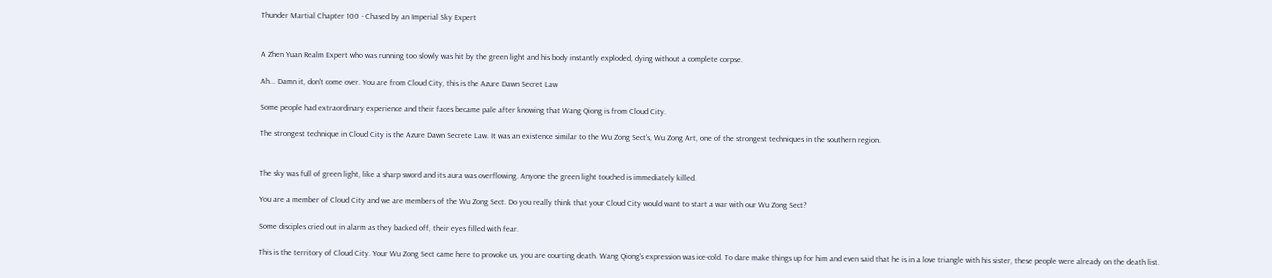Thunder Martial Chapter 100 - Chased by an Imperial Sky Expert


A Zhen Yuan Realm Expert who was running too slowly was hit by the green light and his body instantly exploded, dying without a complete corpse.

Ah... Damn it, don't come over. You are from Cloud City, this is the Azure Dawn Secret Law

Some people had extraordinary experience and their faces became pale after knowing that Wang Qiong is from Cloud City.

The strongest technique in Cloud City is the Azure Dawn Secrete Law. It was an existence similar to the Wu Zong Sect's, Wu Zong Art, one of the strongest techniques in the southern region.


The sky was full of green light, like a sharp sword and its aura was overflowing. Anyone the green light touched is immediately killed.

You are a member of Cloud City and we are members of the Wu Zong Sect. Do you really think that your Cloud City would want to start a war with our Wu Zong Sect?

Some disciples cried out in alarm as they backed off, their eyes filled with fear.

This is the territory of Cloud City. Your Wu Zong Sect came here to provoke us, you are courting death. Wang Qiong's expression was ice-cold. To dare make things up for him and even said that he is in a love triangle with his sister, these people were already on the death list.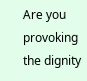Are you provoking the dignity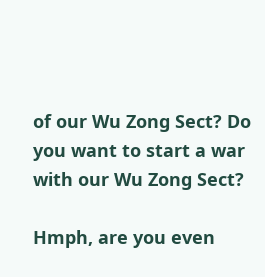of our Wu Zong Sect? Do you want to start a war with our Wu Zong Sect?

Hmph, are you even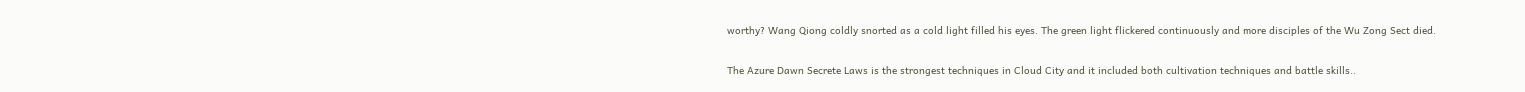worthy? Wang Qiong coldly snorted as a cold light filled his eyes. The green light flickered continuously and more disciples of the Wu Zong Sect died.

The Azure Dawn Secrete Laws is the strongest techniques in Cloud City and it included both cultivation techniques and battle skills..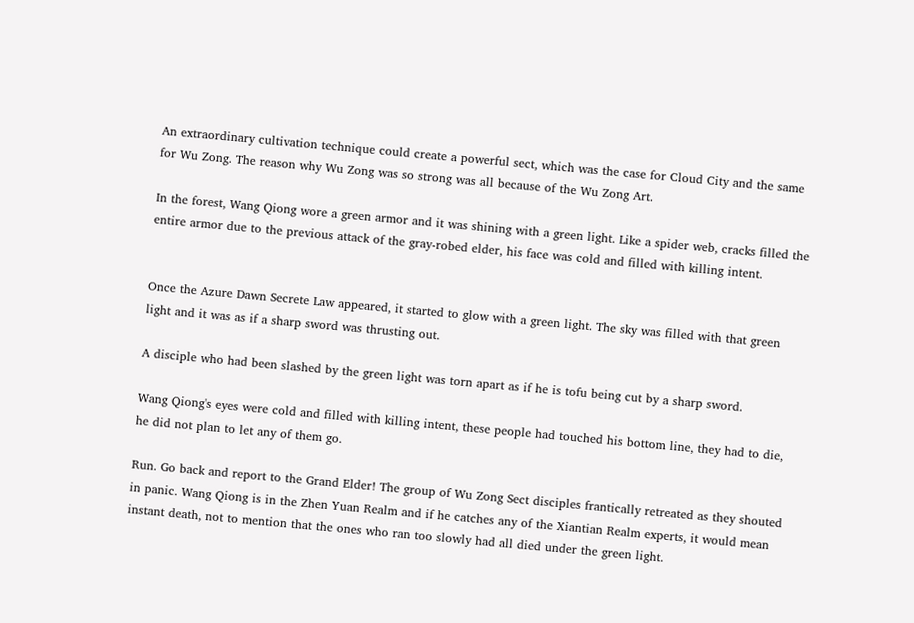An extraordinary cultivation technique could create a powerful sect, which was the case for Cloud City and the same for Wu Zong. The reason why Wu Zong was so strong was all because of the Wu Zong Art.

In the forest, Wang Qiong wore a green armor and it was shining with a green light. Like a spider web, cracks filled the entire armor due to the previous attack of the gray-robed elder, his face was cold and filled with killing intent.


Once the Azure Dawn Secrete Law appeared, it started to glow with a green light. The sky was filled with that green light and it was as if a sharp sword was thrusting out.

A disciple who had been slashed by the green light was torn apart as if he is tofu being cut by a sharp sword.

Wang Qiong's eyes were cold and filled with killing intent, these people had touched his bottom line, they had to die, he did not plan to let any of them go.

Run. Go back and report to the Grand Elder! The group of Wu Zong Sect disciples frantically retreated as they shouted in panic. Wang Qiong is in the Zhen Yuan Realm and if he catches any of the Xiantian Realm experts, it would mean instant death, not to mention that the ones who ran too slowly had all died under the green light.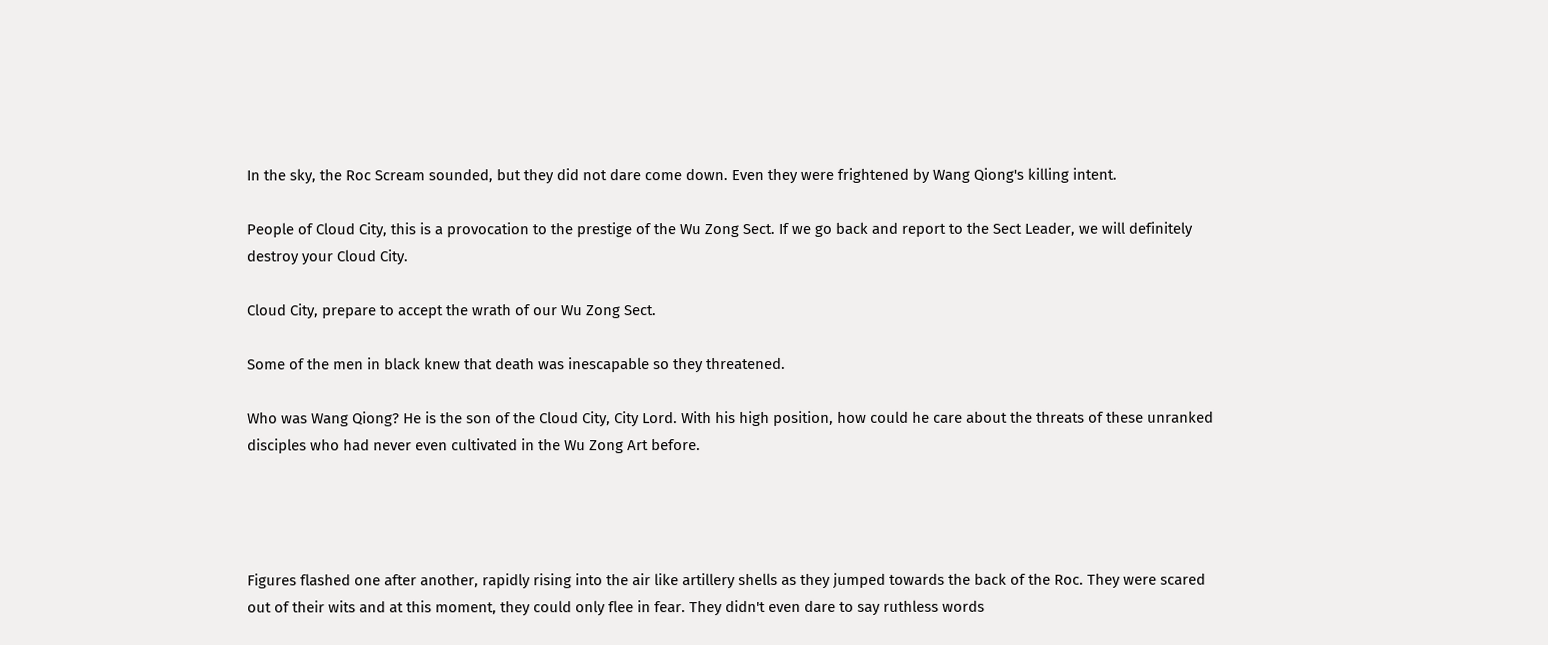In the sky, the Roc Scream sounded, but they did not dare come down. Even they were frightened by Wang Qiong's killing intent.

People of Cloud City, this is a provocation to the prestige of the Wu Zong Sect. If we go back and report to the Sect Leader, we will definitely destroy your Cloud City.

Cloud City, prepare to accept the wrath of our Wu Zong Sect.

Some of the men in black knew that death was inescapable so they threatened.

Who was Wang Qiong? He is the son of the Cloud City, City Lord. With his high position, how could he care about the threats of these unranked disciples who had never even cultivated in the Wu Zong Art before.




Figures flashed one after another, rapidly rising into the air like artillery shells as they jumped towards the back of the Roc. They were scared out of their wits and at this moment, they could only flee in fear. They didn't even dare to say ruthless words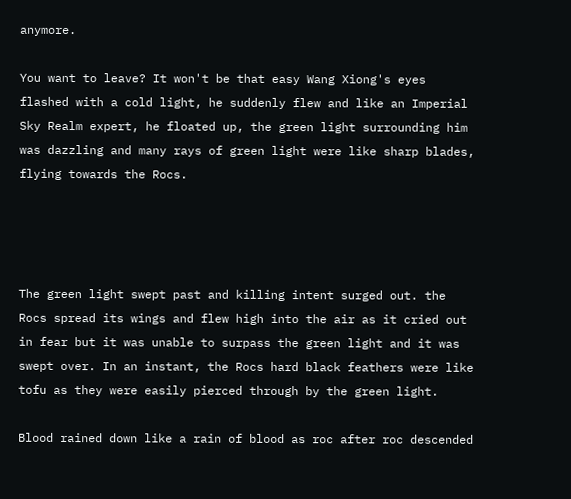anymore.

You want to leave? It won't be that easy Wang Xiong's eyes flashed with a cold light, he suddenly flew and like an Imperial Sky Realm expert, he floated up, the green light surrounding him was dazzling and many rays of green light were like sharp blades, flying towards the Rocs.




The green light swept past and killing intent surged out. the Rocs spread its wings and flew high into the air as it cried out in fear but it was unable to surpass the green light and it was swept over. In an instant, the Rocs hard black feathers were like tofu as they were easily pierced through by the green light.

Blood rained down like a rain of blood as roc after roc descended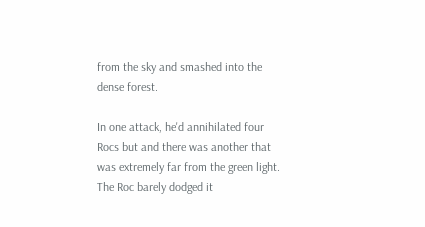from the sky and smashed into the dense forest.

In one attack, he'd annihilated four Rocs but and there was another that was extremely far from the green light. The Roc barely dodged it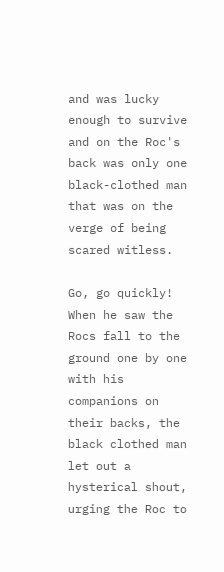and was lucky enough to survive and on the Roc's back was only one black-clothed man that was on the verge of being scared witless.

Go, go quickly! When he saw the Rocs fall to the ground one by one with his companions on their backs, the black clothed man let out a hysterical shout, urging the Roc to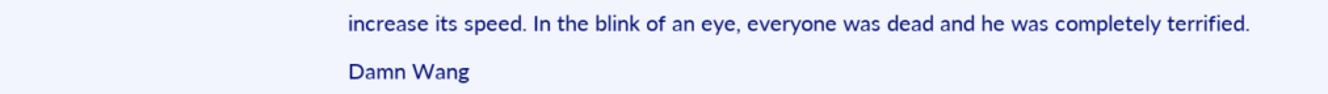increase its speed. In the blink of an eye, everyone was dead and he was completely terrified.

Damn Wang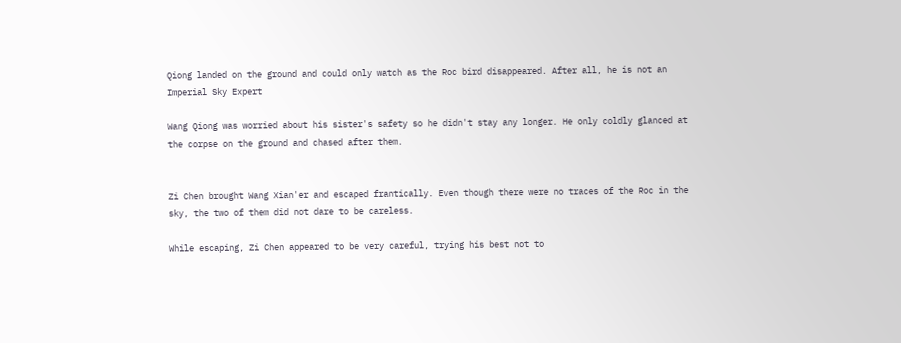Qiong landed on the ground and could only watch as the Roc bird disappeared. After all, he is not an Imperial Sky Expert

Wang Qiong was worried about his sister's safety so he didn't stay any longer. He only coldly glanced at the corpse on the ground and chased after them.


Zi Chen brought Wang Xian'er and escaped frantically. Even though there were no traces of the Roc in the sky, the two of them did not dare to be careless.

While escaping, Zi Chen appeared to be very careful, trying his best not to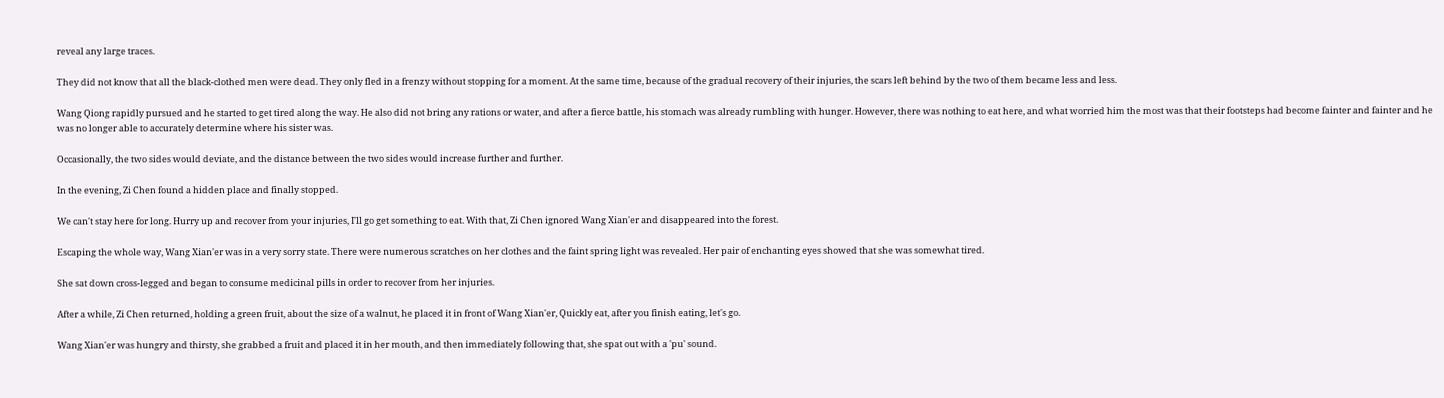reveal any large traces.

They did not know that all the black-clothed men were dead. They only fled in a frenzy without stopping for a moment. At the same time, because of the gradual recovery of their injuries, the scars left behind by the two of them became less and less.

Wang Qiong rapidly pursued and he started to get tired along the way. He also did not bring any rations or water, and after a fierce battle, his stomach was already rumbling with hunger. However, there was nothing to eat here, and what worried him the most was that their footsteps had become fainter and fainter and he was no longer able to accurately determine where his sister was.

Occasionally, the two sides would deviate, and the distance between the two sides would increase further and further.

In the evening, Zi Chen found a hidden place and finally stopped.

We can't stay here for long. Hurry up and recover from your injuries, I'll go get something to eat. With that, Zi Chen ignored Wang Xian'er and disappeared into the forest.

Escaping the whole way, Wang Xian'er was in a very sorry state. There were numerous scratches on her clothes and the faint spring light was revealed. Her pair of enchanting eyes showed that she was somewhat tired.

She sat down cross-legged and began to consume medicinal pills in order to recover from her injuries.

After a while, Zi Chen returned, holding a green fruit, about the size of a walnut, he placed it in front of Wang Xian'er, Quickly eat, after you finish eating, let's go.

Wang Xian'er was hungry and thirsty, she grabbed a fruit and placed it in her mouth, and then immediately following that, she spat out with a 'pu' sound.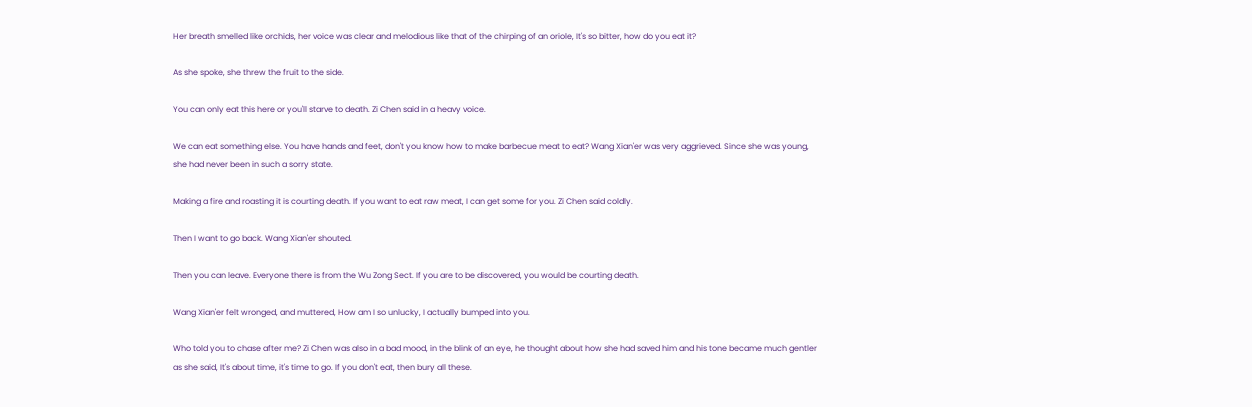Her breath smelled like orchids, her voice was clear and melodious like that of the chirping of an oriole, It's so bitter, how do you eat it?

As she spoke, she threw the fruit to the side.

You can only eat this here or you'll starve to death. Zi Chen said in a heavy voice.

We can eat something else. You have hands and feet, don't you know how to make barbecue meat to eat? Wang Xian'er was very aggrieved. Since she was young, she had never been in such a sorry state.

Making a fire and roasting it is courting death. If you want to eat raw meat, I can get some for you. Zi Chen said coldly.

Then I want to go back. Wang Xian'er shouted.

Then you can leave. Everyone there is from the Wu Zong Sect. If you are to be discovered, you would be courting death.

Wang Xian'er felt wronged, and muttered, How am I so unlucky, I actually bumped into you.

Who told you to chase after me? Zi Chen was also in a bad mood, in the blink of an eye, he thought about how she had saved him and his tone became much gentler as she said, It's about time, it's time to go. If you don't eat, then bury all these.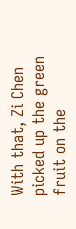With that, Zi Chen picked up the green fruit on the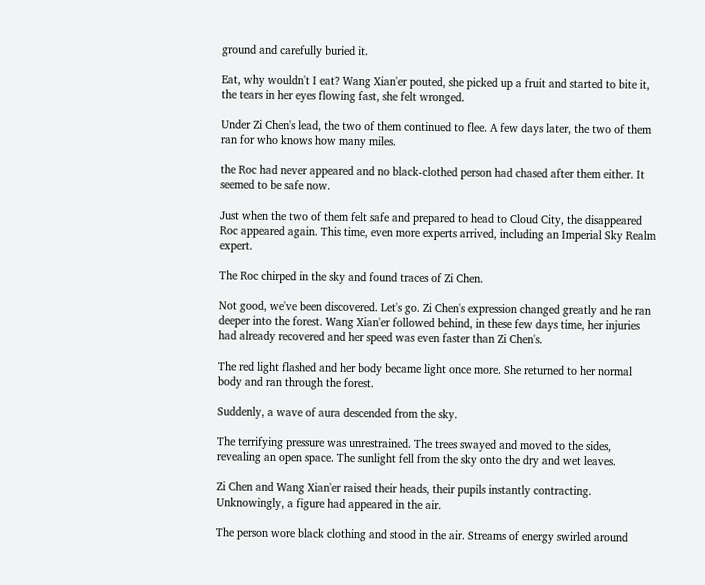ground and carefully buried it.

Eat, why wouldn't I eat? Wang Xian'er pouted, she picked up a fruit and started to bite it, the tears in her eyes flowing fast, she felt wronged.

Under Zi Chen's lead, the two of them continued to flee. A few days later, the two of them ran for who knows how many miles.

the Roc had never appeared and no black-clothed person had chased after them either. It seemed to be safe now.

Just when the two of them felt safe and prepared to head to Cloud City, the disappeared Roc appeared again. This time, even more experts arrived, including an Imperial Sky Realm expert.

The Roc chirped in the sky and found traces of Zi Chen.

Not good, we've been discovered. Let's go. Zi Chen's expression changed greatly and he ran deeper into the forest. Wang Xian'er followed behind, in these few days time, her injuries had already recovered and her speed was even faster than Zi Chen's.

The red light flashed and her body became light once more. She returned to her normal body and ran through the forest.

Suddenly, a wave of aura descended from the sky.

The terrifying pressure was unrestrained. The trees swayed and moved to the sides, revealing an open space. The sunlight fell from the sky onto the dry and wet leaves.

Zi Chen and Wang Xian'er raised their heads, their pupils instantly contracting. Unknowingly, a figure had appeared in the air.

The person wore black clothing and stood in the air. Streams of energy swirled around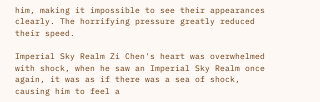him, making it impossible to see their appearances clearly. The horrifying pressure greatly reduced their speed.

Imperial Sky Realm Zi Chen's heart was overwhelmed with shock, when he saw an Imperial Sky Realm once again, it was as if there was a sea of shock, causing him to feel a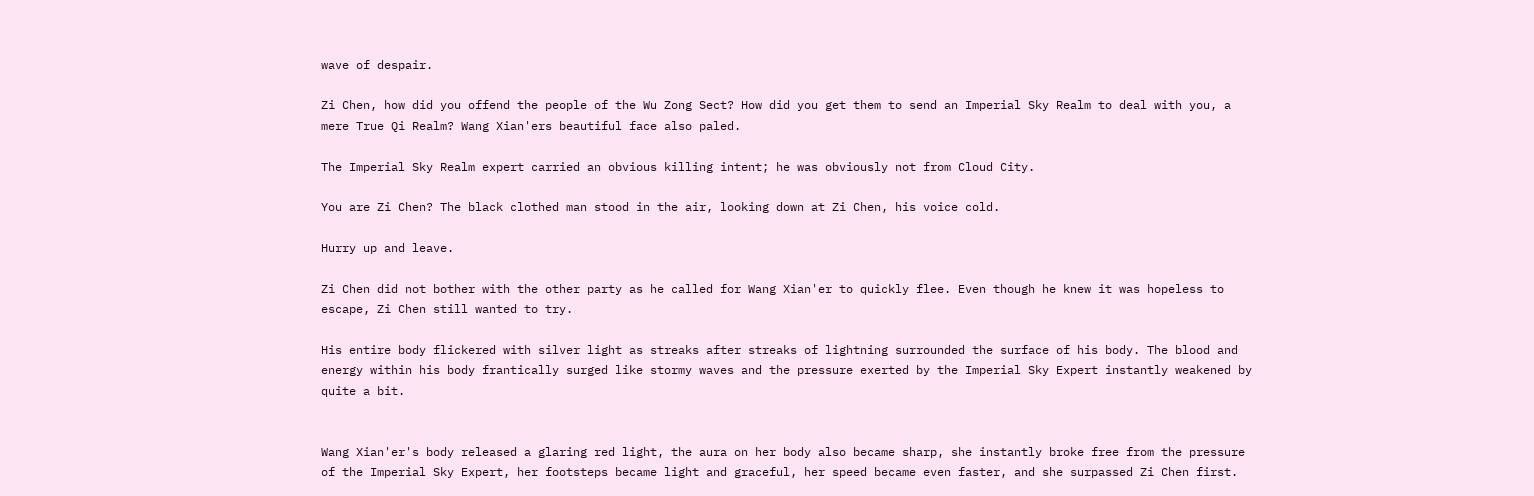wave of despair.

Zi Chen, how did you offend the people of the Wu Zong Sect? How did you get them to send an Imperial Sky Realm to deal with you, a mere True Qi Realm? Wang Xian'ers beautiful face also paled.

The Imperial Sky Realm expert carried an obvious killing intent; he was obviously not from Cloud City.

You are Zi Chen? The black clothed man stood in the air, looking down at Zi Chen, his voice cold.

Hurry up and leave.

Zi Chen did not bother with the other party as he called for Wang Xian'er to quickly flee. Even though he knew it was hopeless to escape, Zi Chen still wanted to try.

His entire body flickered with silver light as streaks after streaks of lightning surrounded the surface of his body. The blood and energy within his body frantically surged like stormy waves and the pressure exerted by the Imperial Sky Expert instantly weakened by quite a bit.


Wang Xian'er's body released a glaring red light, the aura on her body also became sharp, she instantly broke free from the pressure of the Imperial Sky Expert, her footsteps became light and graceful, her speed became even faster, and she surpassed Zi Chen first.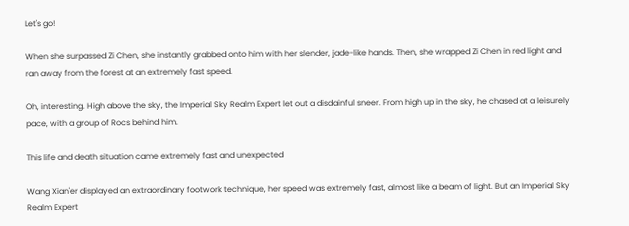Let's go!

When she surpassed Zi Chen, she instantly grabbed onto him with her slender, jade-like hands. Then, she wrapped Zi Chen in red light and ran away from the forest at an extremely fast speed.

Oh, interesting. High above the sky, the Imperial Sky Realm Expert let out a disdainful sneer. From high up in the sky, he chased at a leisurely pace, with a group of Rocs behind him.

This life and death situation came extremely fast and unexpected

Wang Xian'er displayed an extraordinary footwork technique, her speed was extremely fast, almost like a beam of light. But an Imperial Sky Realm Expert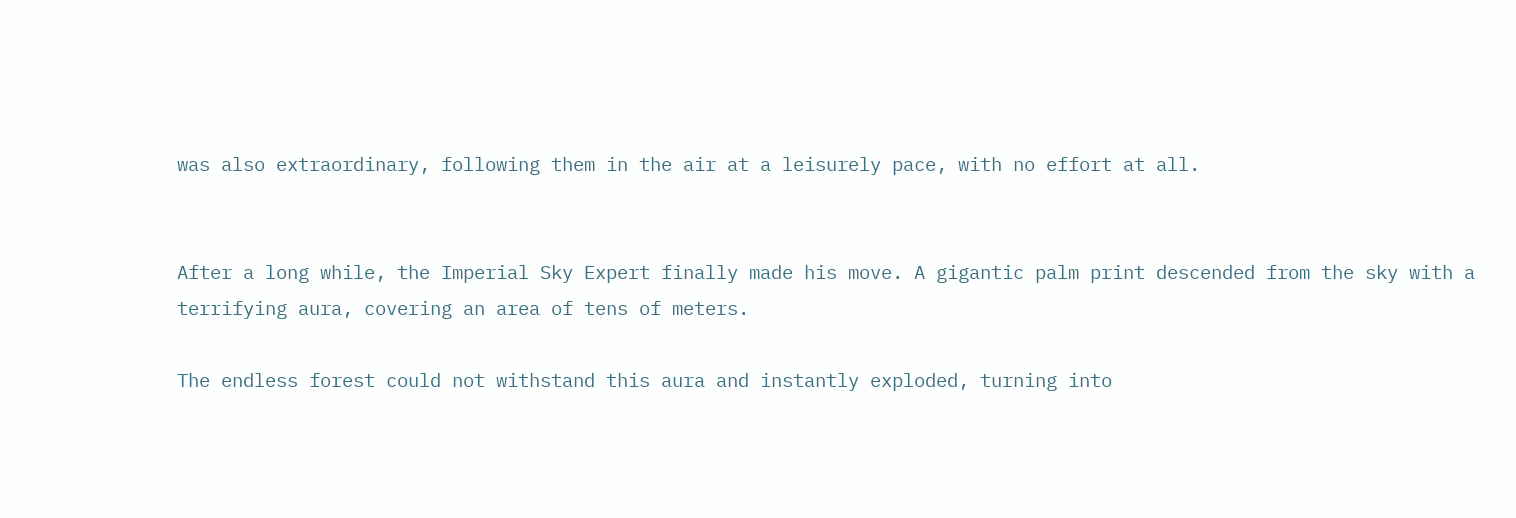was also extraordinary, following them in the air at a leisurely pace, with no effort at all.


After a long while, the Imperial Sky Expert finally made his move. A gigantic palm print descended from the sky with a terrifying aura, covering an area of tens of meters.

The endless forest could not withstand this aura and instantly exploded, turning into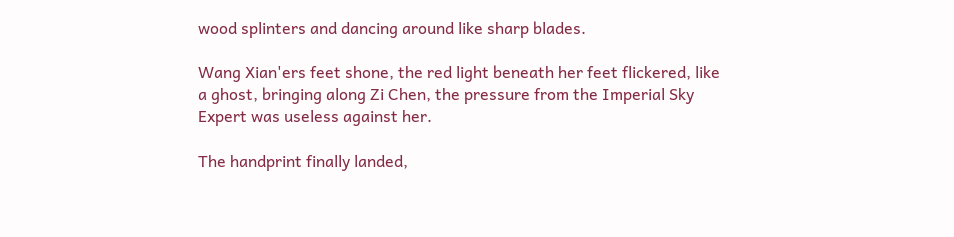wood splinters and dancing around like sharp blades.

Wang Xian'ers feet shone, the red light beneath her feet flickered, like a ghost, bringing along Zi Chen, the pressure from the Imperial Sky Expert was useless against her.

The handprint finally landed,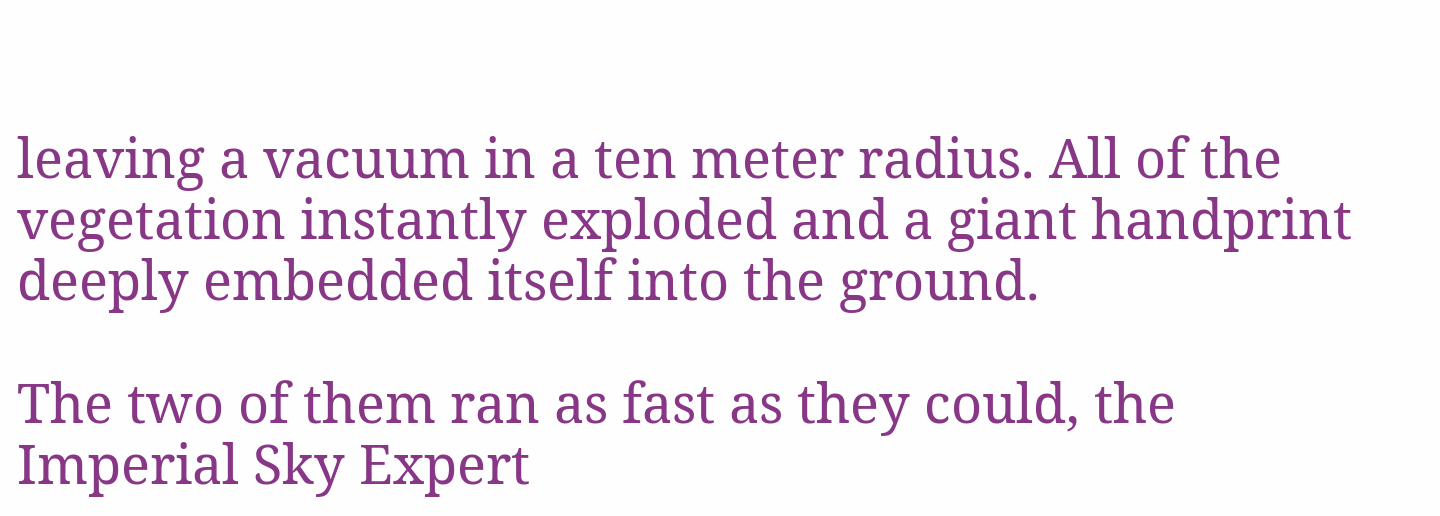leaving a vacuum in a ten meter radius. All of the vegetation instantly exploded and a giant handprint deeply embedded itself into the ground.

The two of them ran as fast as they could, the Imperial Sky Expert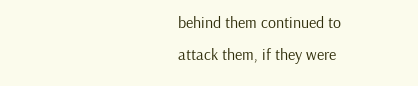behind them continued to attack them, if they were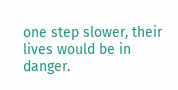one step slower, their lives would be in danger.